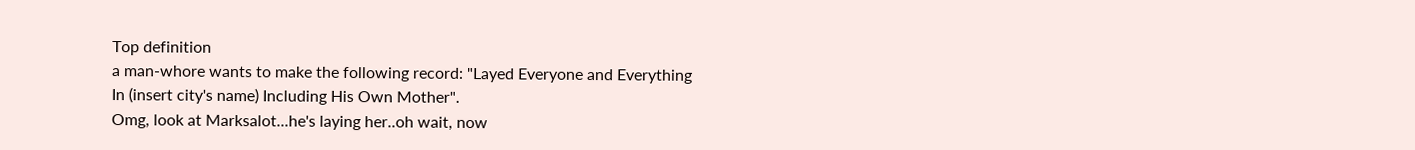Top definition
a man-whore wants to make the following record: "Layed Everyone and Everything In (insert city's name) Including His Own Mother".
Omg, look at Marksalot...he's laying her..oh wait, now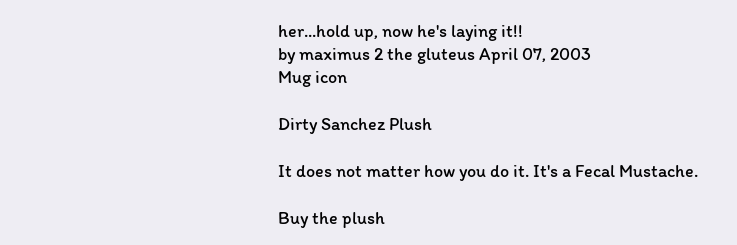her...hold up, now he's laying it!!
by maximus 2 the gluteus April 07, 2003
Mug icon

Dirty Sanchez Plush

It does not matter how you do it. It's a Fecal Mustache.

Buy the plush